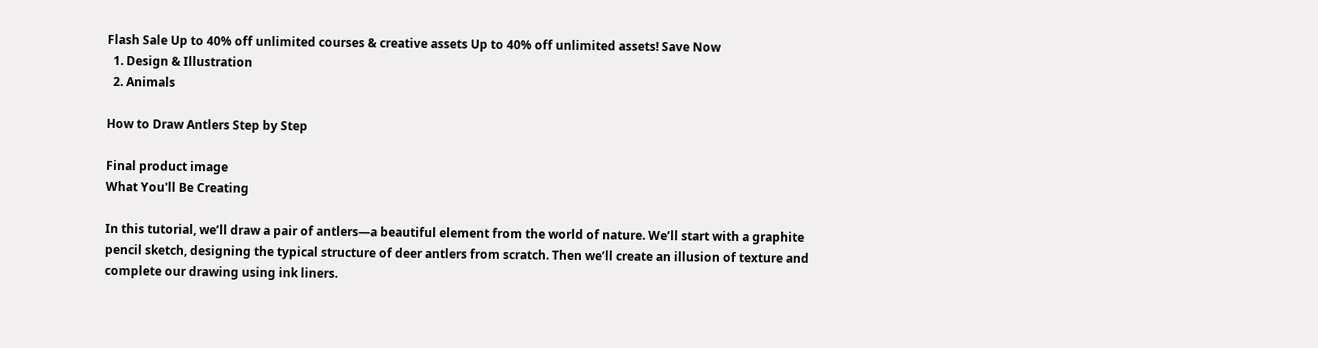Flash Sale Up to 40% off unlimited courses & creative assets Up to 40% off unlimited assets! Save Now
  1. Design & Illustration
  2. Animals

How to Draw Antlers Step by Step

Final product image
What You'll Be Creating

In this tutorial, we’ll draw a pair of antlers—a beautiful element from the world of nature. We’ll start with a graphite pencil sketch, designing the typical structure of deer antlers from scratch. Then we’ll create an illusion of texture and complete our drawing using ink liners.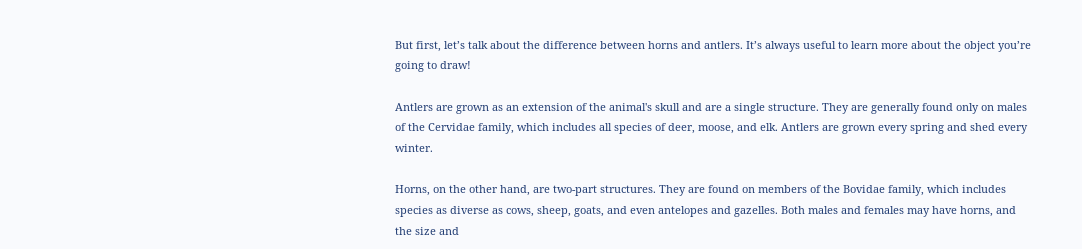But first, let’s talk about the difference between horns and antlers. It’s always useful to learn more about the object you’re going to draw!

Antlers are grown as an extension of the animal's skull and are a single structure. They are generally found only on males of the Cervidae family, which includes all species of deer, moose, and elk. Antlers are grown every spring and shed every winter.

Horns, on the other hand, are two-part structures. They are found on members of the Bovidae family, which includes species as diverse as cows, sheep, goats, and even antelopes and gazelles. Both males and females may have horns, and the size and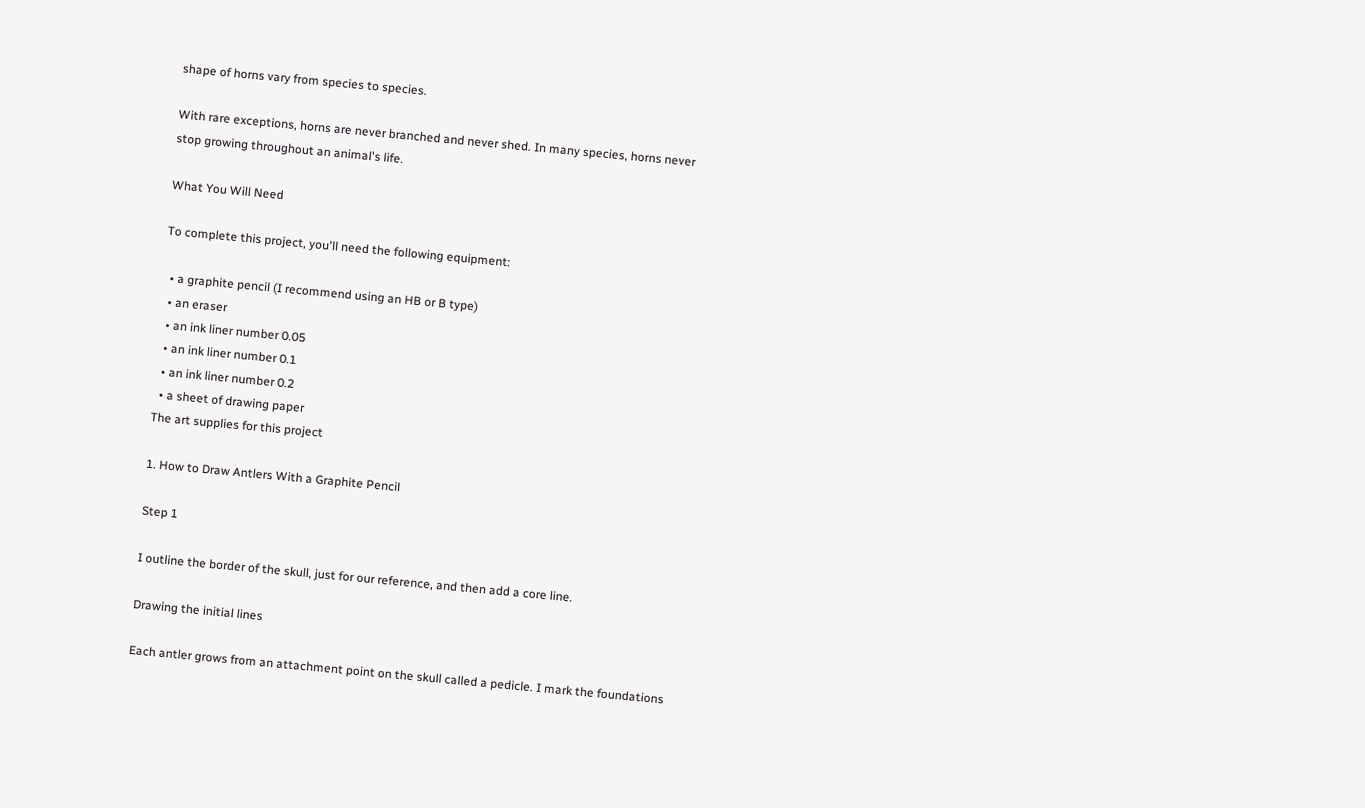shape of horns vary from species to species.

With rare exceptions, horns are never branched and never shed. In many species, horns never stop growing throughout an animal's life.

What You Will Need

To complete this project, you'll need the following equipment:

  • a graphite pencil (I recommend using an HB or B type)
  • an eraser
  • an ink liner number 0.05
  • an ink liner number 0.1
  • an ink liner number 0.2
  • a sheet of drawing paper
The art supplies for this project

1. How to Draw Antlers With a Graphite Pencil

Step 1

I outline the border of the skull, just for our reference, and then add a core line.

Drawing the initial lines

Each antler grows from an attachment point on the skull called a pedicle. I mark the foundations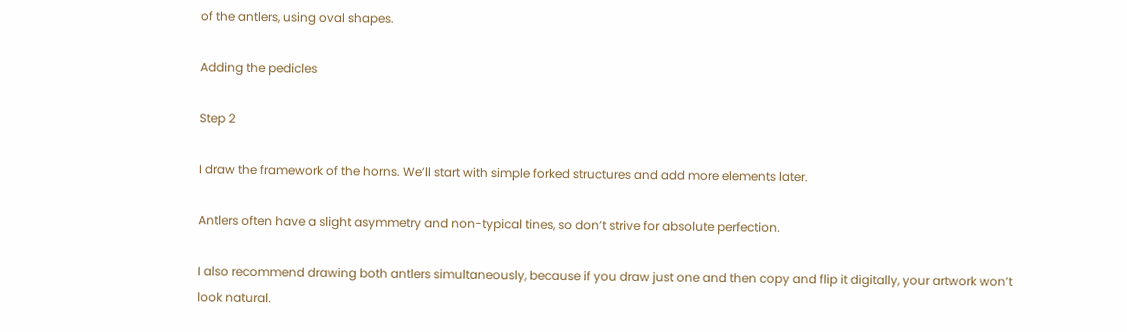of the antlers, using oval shapes.

Adding the pedicles

Step 2

I draw the framework of the horns. We’ll start with simple forked structures and add more elements later.

Antlers often have a slight asymmetry and non-typical tines, so don’t strive for absolute perfection.

I also recommend drawing both antlers simultaneously, because if you draw just one and then copy and flip it digitally, your artwork won’t look natural.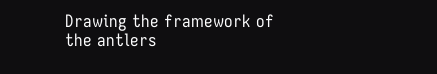Drawing the framework of the antlers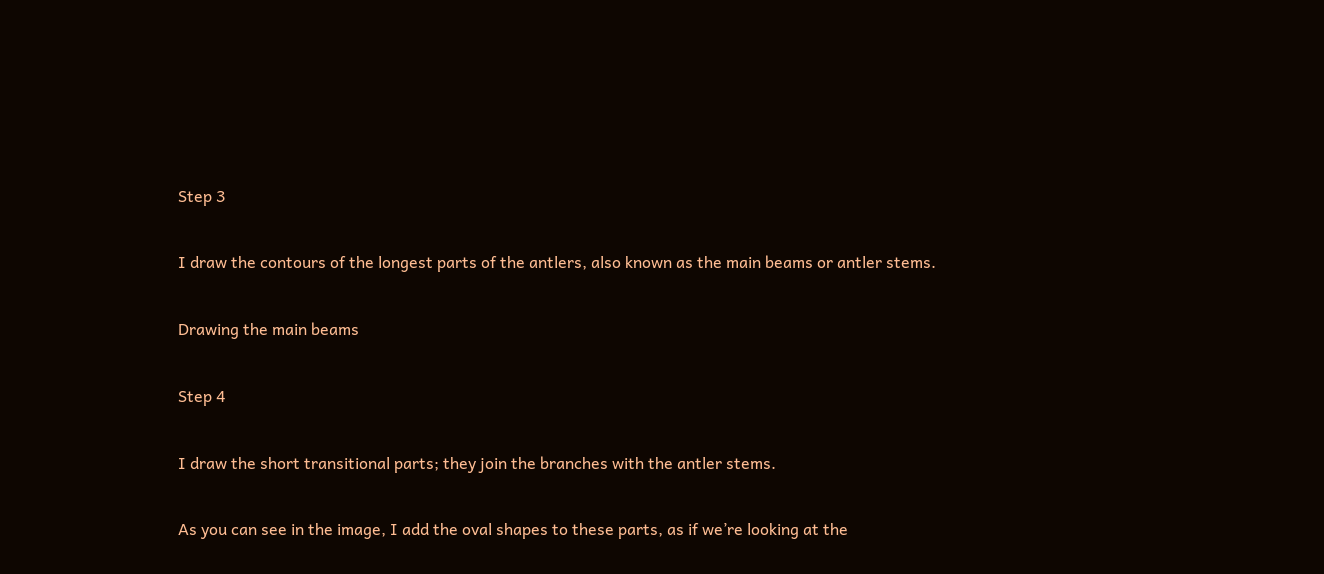Step 3

I draw the contours of the longest parts of the antlers, also known as the main beams or antler stems.

Drawing the main beams

Step 4

I draw the short transitional parts; they join the branches with the antler stems.

As you can see in the image, I add the oval shapes to these parts, as if we’re looking at the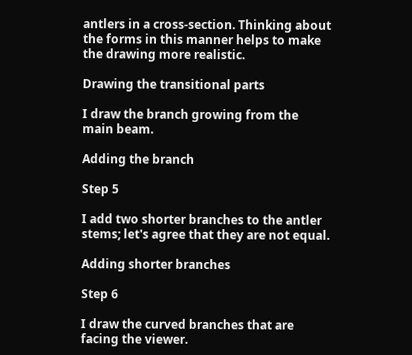antlers in a cross-section. Thinking about the forms in this manner helps to make the drawing more realistic.

Drawing the transitional parts

I draw the branch growing from the main beam.

Adding the branch

Step 5

I add two shorter branches to the antler stems; let's agree that they are not equal.

Adding shorter branches

Step 6

I draw the curved branches that are facing the viewer.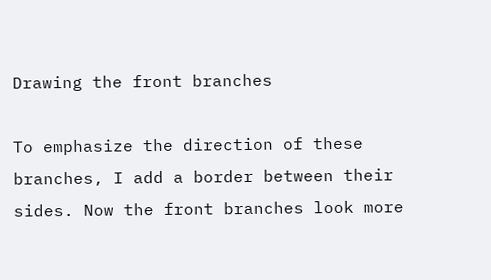Drawing the front branches

To emphasize the direction of these branches, I add a border between their sides. Now the front branches look more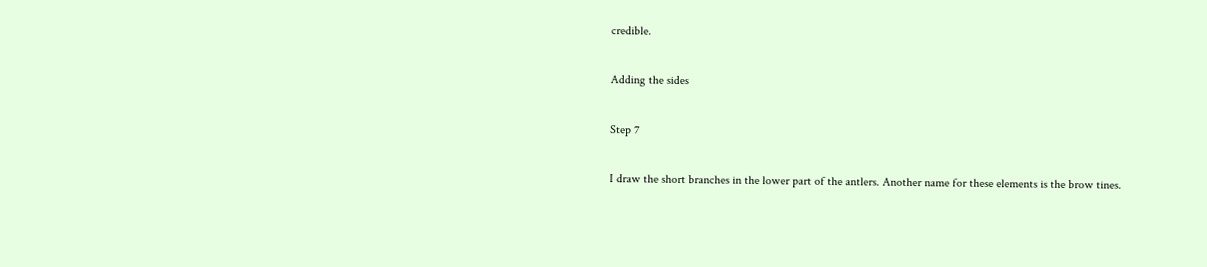credible.

Adding the sides

Step 7

I draw the short branches in the lower part of the antlers. Another name for these elements is the brow tines.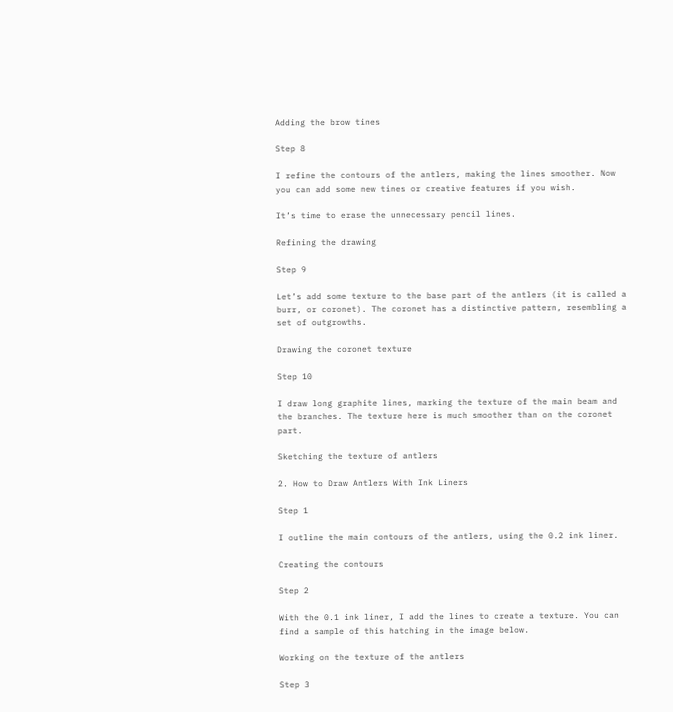Adding the brow tines

Step 8

I refine the contours of the antlers, making the lines smoother. Now you can add some new tines or creative features if you wish.

It’s time to erase the unnecessary pencil lines.

Refining the drawing

Step 9

Let’s add some texture to the base part of the antlers (it is called a burr, or coronet). The coronet has a distinctive pattern, resembling a set of outgrowths.

Drawing the coronet texture

Step 10

I draw long graphite lines, marking the texture of the main beam and the branches. The texture here is much smoother than on the coronet part.

Sketching the texture of antlers

2. How to Draw Antlers With Ink Liners

Step 1

I outline the main contours of the antlers, using the 0.2 ink liner.

Creating the contours

Step 2

With the 0.1 ink liner, I add the lines to create a texture. You can find a sample of this hatching in the image below.

Working on the texture of the antlers

Step 3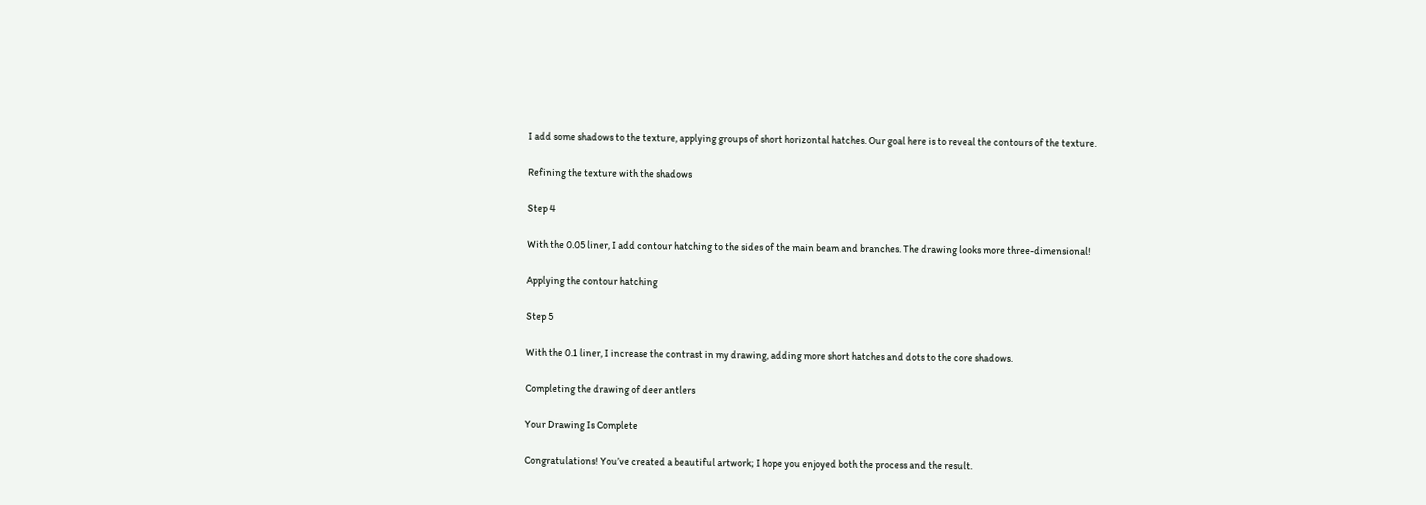I add some shadows to the texture, applying groups of short horizontal hatches. Our goal here is to reveal the contours of the texture.

Refining the texture with the shadows

Step 4

With the 0.05 liner, I add contour hatching to the sides of the main beam and branches. The drawing looks more three-dimensional!

Applying the contour hatching

Step 5

With the 0.1 liner, I increase the contrast in my drawing, adding more short hatches and dots to the core shadows.

Completing the drawing of deer antlers

Your Drawing Is Complete

Congratulations! You’ve created a beautiful artwork; I hope you enjoyed both the process and the result.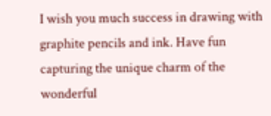I wish you much success in drawing with graphite pencils and ink. Have fun capturing the unique charm of the wonderful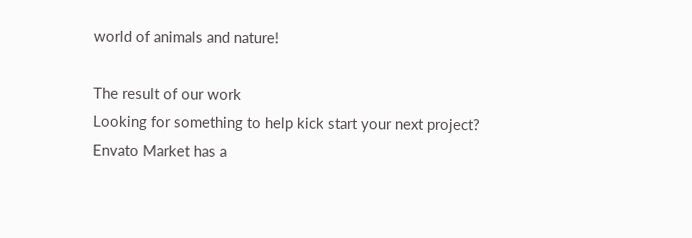world of animals and nature!

The result of our work
Looking for something to help kick start your next project?
Envato Market has a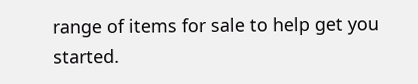range of items for sale to help get you started.